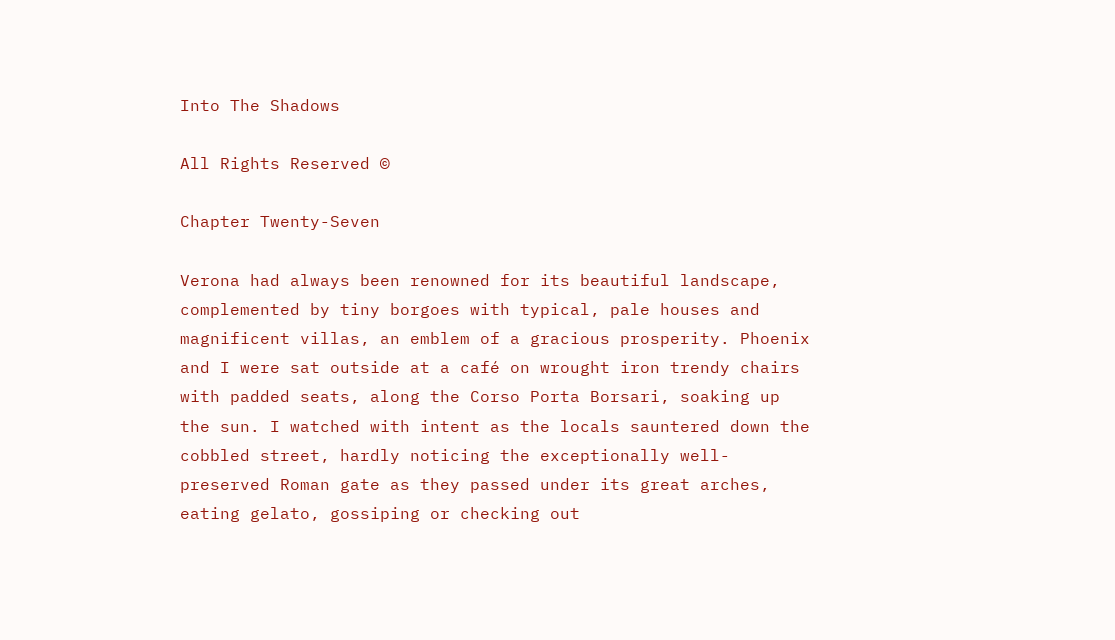Into The Shadows

All Rights Reserved ©

Chapter Twenty-Seven

Verona had always been renowned for its beautiful landscape, complemented by tiny borgoes with typical, pale houses and magnificent villas, an emblem of a gracious prosperity. Phoenix and I were sat outside at a café on wrought iron trendy chairs with padded seats, along the Corso Porta Borsari, soaking up the sun. I watched with intent as the locals sauntered down the cobbled street, hardly noticing the exceptionally well-preserved Roman gate as they passed under its great arches, eating gelato, gossiping or checking out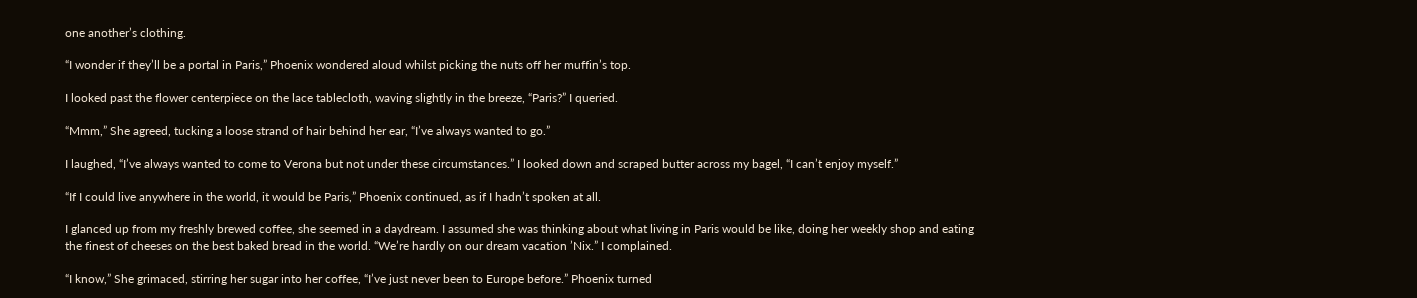one another’s clothing.

“I wonder if they’ll be a portal in Paris,” Phoenix wondered aloud whilst picking the nuts off her muffin’s top.

I looked past the flower centerpiece on the lace tablecloth, waving slightly in the breeze, “Paris?” I queried.

“Mmm,” She agreed, tucking a loose strand of hair behind her ear, “I’ve always wanted to go.”

I laughed, “I’ve always wanted to come to Verona but not under these circumstances.” I looked down and scraped butter across my bagel, “I can’t enjoy myself.”

“If I could live anywhere in the world, it would be Paris,” Phoenix continued, as if I hadn’t spoken at all.

I glanced up from my freshly brewed coffee, she seemed in a daydream. I assumed she was thinking about what living in Paris would be like, doing her weekly shop and eating the finest of cheeses on the best baked bread in the world. “We’re hardly on our dream vacation ’Nix.” I complained.

“I know,” She grimaced, stirring her sugar into her coffee, “I’ve just never been to Europe before.” Phoenix turned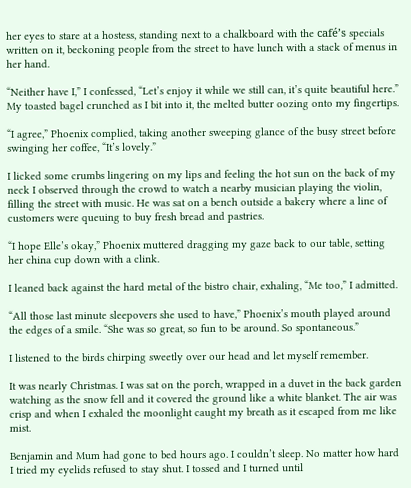her eyes to stare at a hostess, standing next to a chalkboard with the café’s specials written on it, beckoning people from the street to have lunch with a stack of menus in her hand.

“Neither have I,” I confessed, “Let’s enjoy it while we still can, it’s quite beautiful here.” My toasted bagel crunched as I bit into it, the melted butter oozing onto my fingertips.

“I agree,” Phoenix complied, taking another sweeping glance of the busy street before swinging her coffee, “It’s lovely.”

I licked some crumbs lingering on my lips and feeling the hot sun on the back of my neck I observed through the crowd to watch a nearby musician playing the violin, filling the street with music. He was sat on a bench outside a bakery where a line of customers were queuing to buy fresh bread and pastries.

“I hope Elle’s okay,” Phoenix muttered dragging my gaze back to our table, setting her china cup down with a clink.

I leaned back against the hard metal of the bistro chair, exhaling, “Me too,” I admitted.

“All those last minute sleepovers she used to have,” Phoenix’s mouth played around the edges of a smile. “She was so great, so fun to be around. So spontaneous.”

I listened to the birds chirping sweetly over our head and let myself remember.

It was nearly Christmas. I was sat on the porch, wrapped in a duvet in the back garden watching as the snow fell and it covered the ground like a white blanket. The air was crisp and when I exhaled the moonlight caught my breath as it escaped from me like mist.

Benjamin and Mum had gone to bed hours ago. I couldn’t sleep. No matter how hard I tried my eyelids refused to stay shut. I tossed and I turned until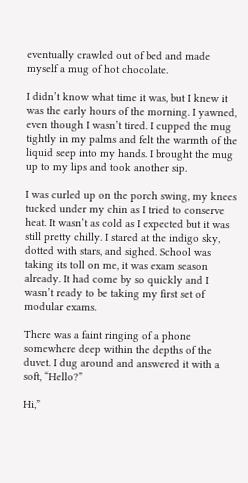eventually crawled out of bed and made myself a mug of hot chocolate.

I didn’t know what time it was, but I knew it was the early hours of the morning. I yawned, even though I wasn’t tired. I cupped the mug tightly in my palms and felt the warmth of the liquid seep into my hands. I brought the mug up to my lips and took another sip.

I was curled up on the porch swing, my knees tucked under my chin as I tried to conserve heat. It wasn’t as cold as I expected but it was still pretty chilly. I stared at the indigo sky, dotted with stars, and sighed. School was taking its toll on me, it was exam season already. It had come by so quickly and I wasn’t ready to be taking my first set of modular exams.

There was a faint ringing of a phone somewhere deep within the depths of the duvet. I dug around and answered it with a soft, “Hello?”

Hi,”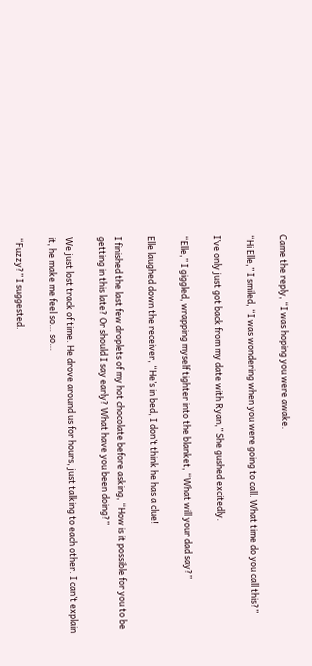Came the reply, “I was hoping you were awake.

“Hi Elle,” I smiled, “I was wondering when you were going to call. What time do you call this?”

I’ve only just got back from my date with Ryan,” She gushed excitedly.

“Elle,” I giggled, wrapping myself tighter into the blanket, “What will your dad say?”

Elle laughed down the receiver, “He’s in bed, I don’t think he has a clue!

I finished the last few droplets of my hot chocolate before asking, “How is it possible for you to be getting in this late? Or should I say early? What have you been doing?”

We just lost track of time. He drove around us for hours, just talking to each other. I can’t explain it, he make me feel so… so…

“Fuzzy?” I suggested.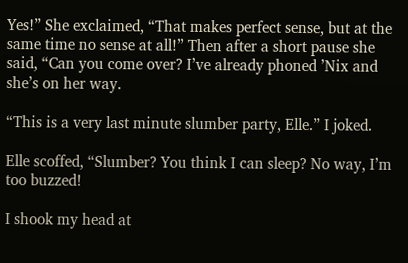Yes!” She exclaimed, “That makes perfect sense, but at the same time no sense at all!” Then after a short pause she said, “Can you come over? I’ve already phoned ’Nix and she’s on her way.

“This is a very last minute slumber party, Elle.” I joked.

Elle scoffed, “Slumber? You think I can sleep? No way, I’m too buzzed!

I shook my head at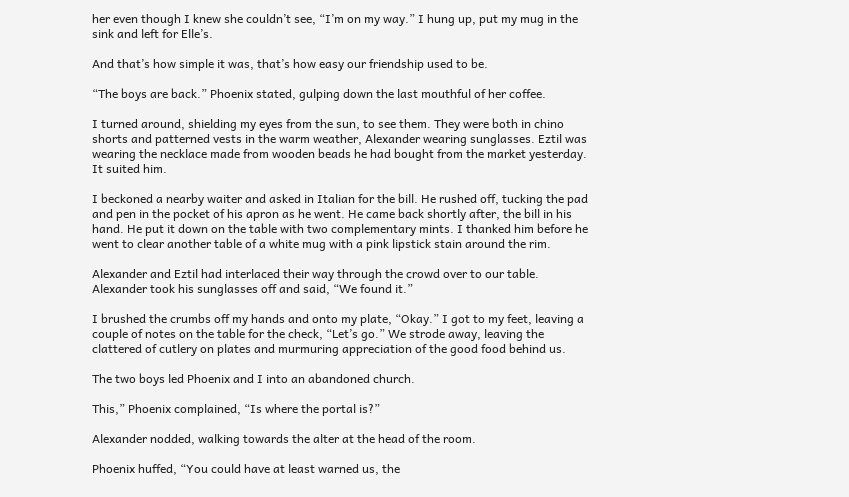her even though I knew she couldn’t see, “I’m on my way.” I hung up, put my mug in the sink and left for Elle’s.

And that’s how simple it was, that’s how easy our friendship used to be.

“The boys are back.” Phoenix stated, gulping down the last mouthful of her coffee.

I turned around, shielding my eyes from the sun, to see them. They were both in chino shorts and patterned vests in the warm weather, Alexander wearing sunglasses. Eztil was wearing the necklace made from wooden beads he had bought from the market yesterday. It suited him.

I beckoned a nearby waiter and asked in Italian for the bill. He rushed off, tucking the pad and pen in the pocket of his apron as he went. He came back shortly after, the bill in his hand. He put it down on the table with two complementary mints. I thanked him before he went to clear another table of a white mug with a pink lipstick stain around the rim.

Alexander and Eztil had interlaced their way through the crowd over to our table. Alexander took his sunglasses off and said, “We found it.”

I brushed the crumbs off my hands and onto my plate, “Okay.” I got to my feet, leaving a couple of notes on the table for the check, “Let’s go.” We strode away, leaving the clattered of cutlery on plates and murmuring appreciation of the good food behind us.

The two boys led Phoenix and I into an abandoned church.

This,” Phoenix complained, “Is where the portal is?”

Alexander nodded, walking towards the alter at the head of the room.

Phoenix huffed, “You could have at least warned us, the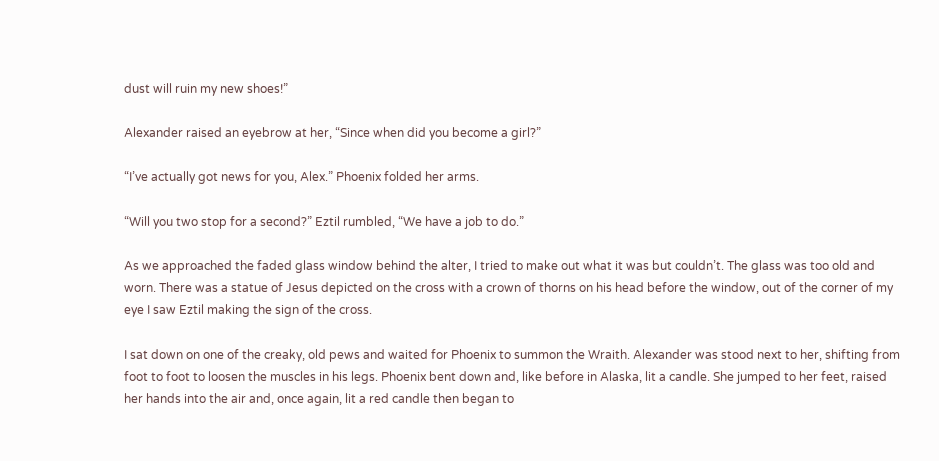dust will ruin my new shoes!”

Alexander raised an eyebrow at her, “Since when did you become a girl?”

“I’ve actually got news for you, Alex.” Phoenix folded her arms.

“Will you two stop for a second?” Eztil rumbled, “We have a job to do.”

As we approached the faded glass window behind the alter, I tried to make out what it was but couldn’t. The glass was too old and worn. There was a statue of Jesus depicted on the cross with a crown of thorns on his head before the window, out of the corner of my eye I saw Eztil making the sign of the cross.

I sat down on one of the creaky, old pews and waited for Phoenix to summon the Wraith. Alexander was stood next to her, shifting from foot to foot to loosen the muscles in his legs. Phoenix bent down and, like before in Alaska, lit a candle. She jumped to her feet, raised her hands into the air and, once again, lit a red candle then began to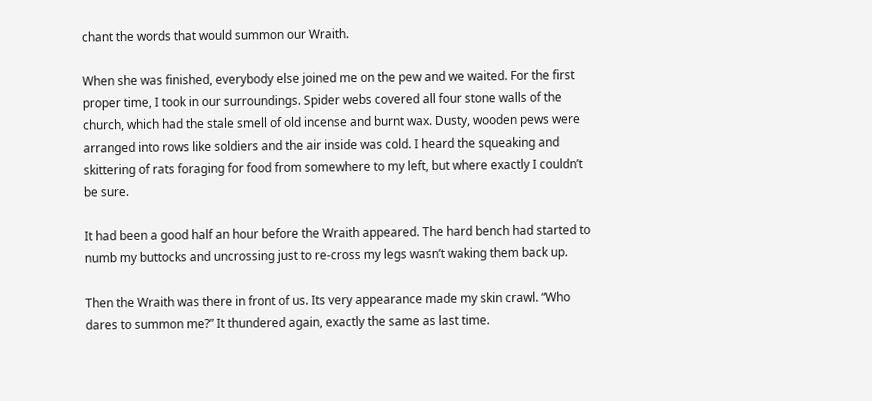chant the words that would summon our Wraith.

When she was finished, everybody else joined me on the pew and we waited. For the first proper time, I took in our surroundings. Spider webs covered all four stone walls of the church, which had the stale smell of old incense and burnt wax. Dusty, wooden pews were arranged into rows like soldiers and the air inside was cold. I heard the squeaking and skittering of rats foraging for food from somewhere to my left, but where exactly I couldn’t be sure.

It had been a good half an hour before the Wraith appeared. The hard bench had started to numb my buttocks and uncrossing just to re-cross my legs wasn’t waking them back up.

Then the Wraith was there in front of us. Its very appearance made my skin crawl. “Who dares to summon me?” It thundered again, exactly the same as last time.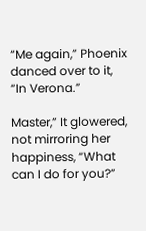“Me again,” Phoenix danced over to it, “In Verona.”

Master,” It glowered, not mirroring her happiness, “What can I do for you?”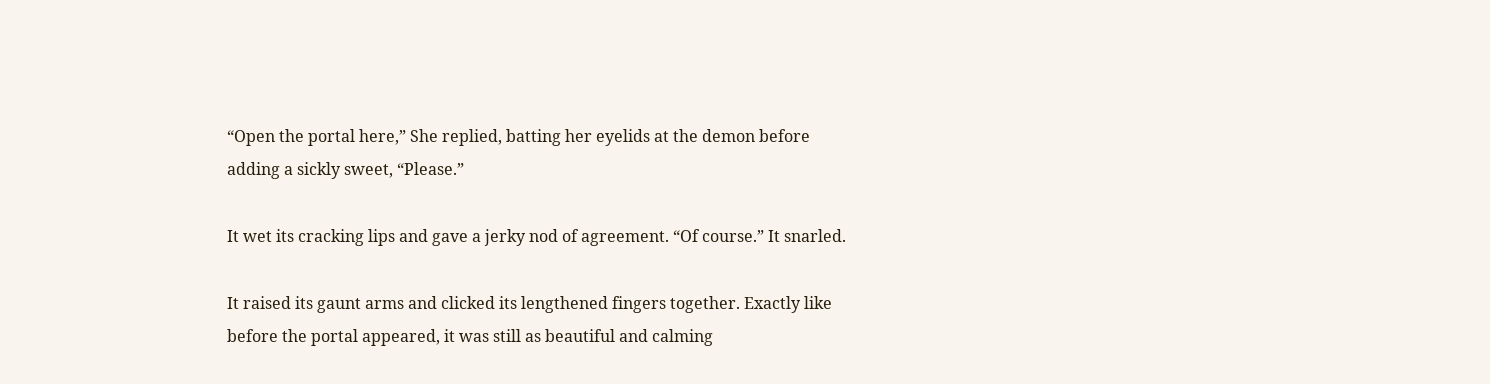“Open the portal here,” She replied, batting her eyelids at the demon before adding a sickly sweet, “Please.”

It wet its cracking lips and gave a jerky nod of agreement. “Of course.” It snarled.

It raised its gaunt arms and clicked its lengthened fingers together. Exactly like before the portal appeared, it was still as beautiful and calming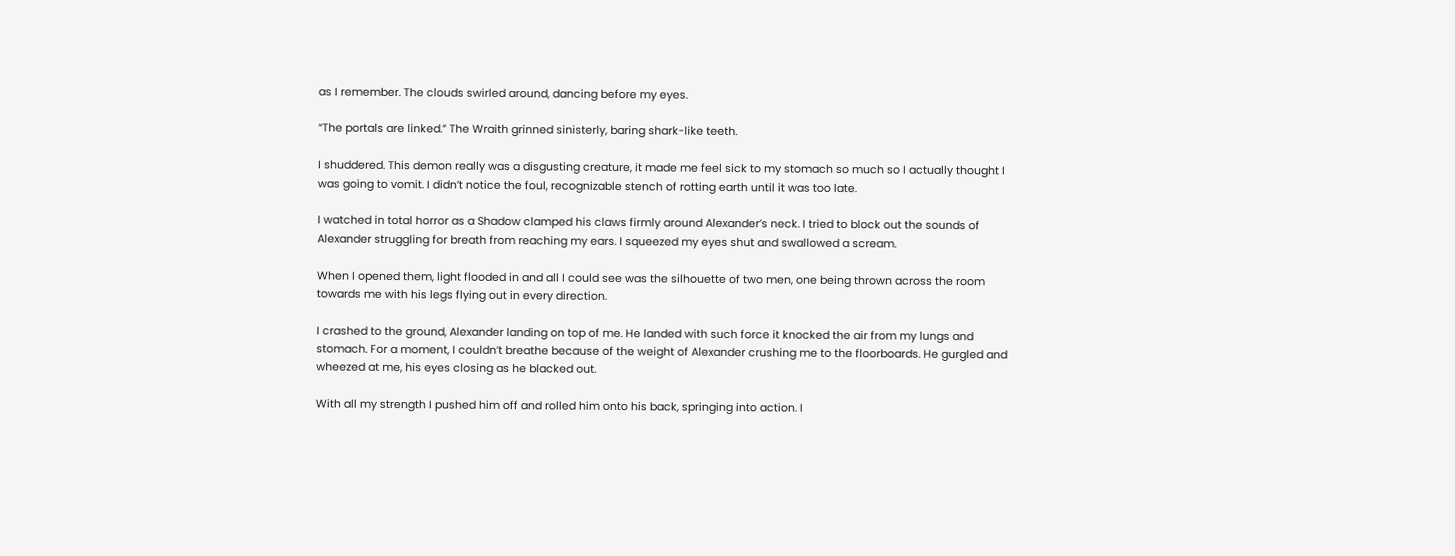as I remember. The clouds swirled around, dancing before my eyes.

“The portals are linked.” The Wraith grinned sinisterly, baring shark-like teeth.

I shuddered. This demon really was a disgusting creature, it made me feel sick to my stomach so much so I actually thought I was going to vomit. I didn’t notice the foul, recognizable stench of rotting earth until it was too late.

I watched in total horror as a Shadow clamped his claws firmly around Alexander’s neck. I tried to block out the sounds of Alexander struggling for breath from reaching my ears. I squeezed my eyes shut and swallowed a scream.

When I opened them, light flooded in and all I could see was the silhouette of two men, one being thrown across the room towards me with his legs flying out in every direction.

I crashed to the ground, Alexander landing on top of me. He landed with such force it knocked the air from my lungs and stomach. For a moment, I couldn’t breathe because of the weight of Alexander crushing me to the floorboards. He gurgled and wheezed at me, his eyes closing as he blacked out.

With all my strength I pushed him off and rolled him onto his back, springing into action. I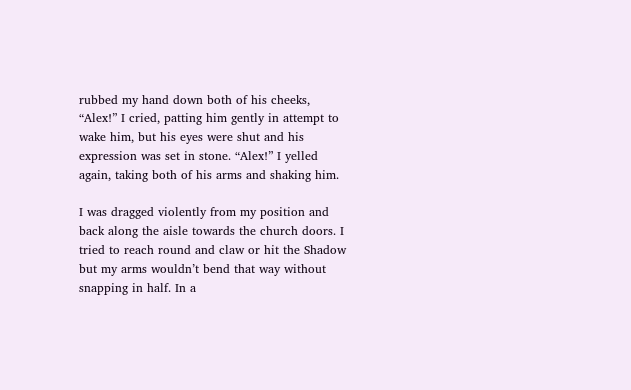rubbed my hand down both of his cheeks, “Alex!” I cried, patting him gently in attempt to wake him, but his eyes were shut and his expression was set in stone. “Alex!” I yelled again, taking both of his arms and shaking him.

I was dragged violently from my position and back along the aisle towards the church doors. I tried to reach round and claw or hit the Shadow but my arms wouldn’t bend that way without snapping in half. In a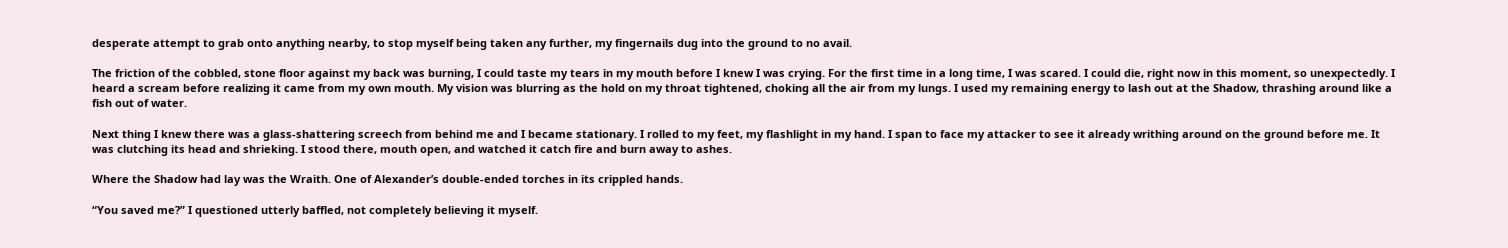desperate attempt to grab onto anything nearby, to stop myself being taken any further, my fingernails dug into the ground to no avail.

The friction of the cobbled, stone floor against my back was burning, I could taste my tears in my mouth before I knew I was crying. For the first time in a long time, I was scared. I could die, right now in this moment, so unexpectedly. I heard a scream before realizing it came from my own mouth. My vision was blurring as the hold on my throat tightened, choking all the air from my lungs. I used my remaining energy to lash out at the Shadow, thrashing around like a fish out of water.

Next thing I knew there was a glass-shattering screech from behind me and I became stationary. I rolled to my feet, my flashlight in my hand. I span to face my attacker to see it already writhing around on the ground before me. It was clutching its head and shrieking. I stood there, mouth open, and watched it catch fire and burn away to ashes.

Where the Shadow had lay was the Wraith. One of Alexander’s double-ended torches in its crippled hands.

“You saved me?” I questioned utterly baffled, not completely believing it myself.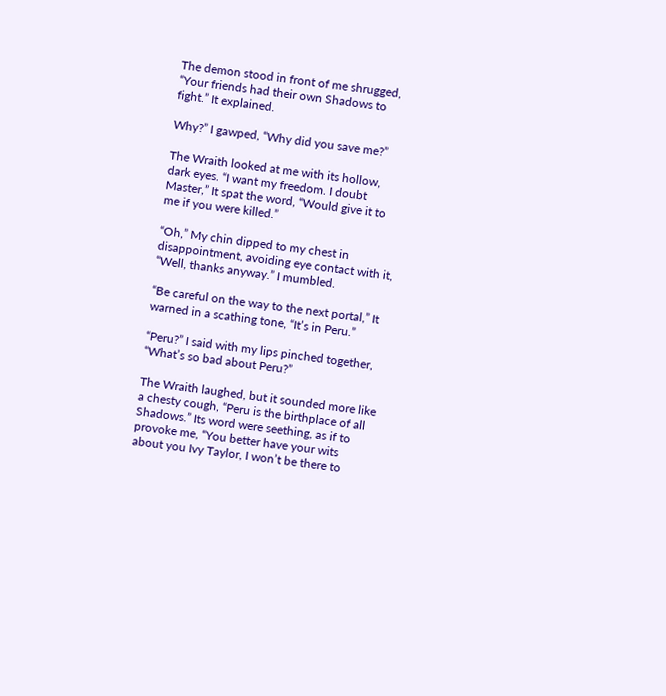The demon stood in front of me shrugged, “Your friends had their own Shadows to fight.” It explained.

Why?” I gawped, “Why did you save me?”

The Wraith looked at me with its hollow, dark eyes. “I want my freedom. I doubt Master,” It spat the word, “Would give it to me if you were killed.”

“Oh,” My chin dipped to my chest in disappointment, avoiding eye contact with it, “Well, thanks anyway.” I mumbled.

“Be careful on the way to the next portal,” It warned in a scathing tone, “It’s in Peru.”

“Peru?” I said with my lips pinched together, “What’s so bad about Peru?”

The Wraith laughed, but it sounded more like a chesty cough, “Peru is the birthplace of all Shadows.” Its word were seething, as if to provoke me, “You better have your wits about you Ivy Taylor, I won’t be there to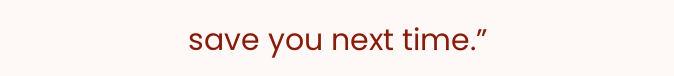save you next time.”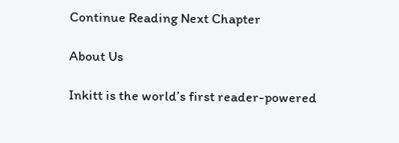Continue Reading Next Chapter

About Us

Inkitt is the world’s first reader-powered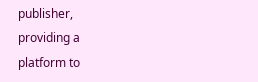publisher, providing a platform to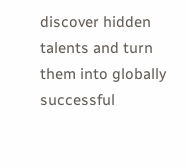discover hidden talents and turn them into globally successful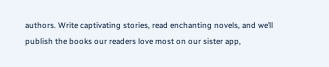authors. Write captivating stories, read enchanting novels, and we’ll publish the books our readers love most on our sister app,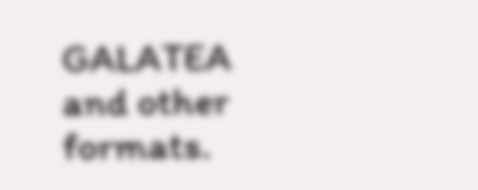GALATEA and other formats.